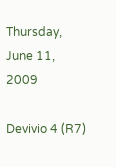Thursday, June 11, 2009

Devivio 4 (R7)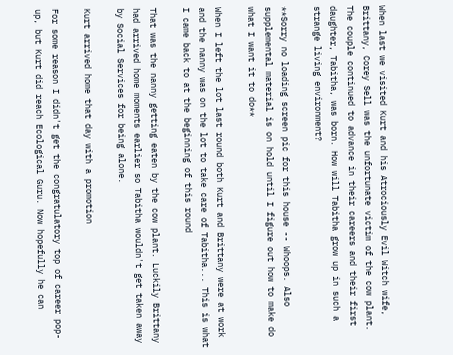When last we visited Kurt and his Atrociously Evil Witch wife, Brittany, Corey Sell was the unfortunate victim of the cow plant. The couple continued to advance in their careers and their first daughter, Tabitha, was born. How will Tabitha grow up in such a strange living environment?

**Sorry no loading screen pic for this house -- Whoops. Also supplemental material is on hold until I figure out how to make do what I want it to do**

When I left the lot last round both Kurt and Brittany were at work and the nanny was on the lot to take care of Tabitha... This is what I came back to at the beginning of this round

That was the nanny getting eaten by the cow plant. Luckily Brittany had arrived home moments earlier so Tabitha wouldn't get taken away by Social Services for being alone.

Kurt arrived home that day with a promotion

For some reason I didn't get the congratulatory top of career pop-up, but Kurt did reach Ecological Guru. Now hopefully he can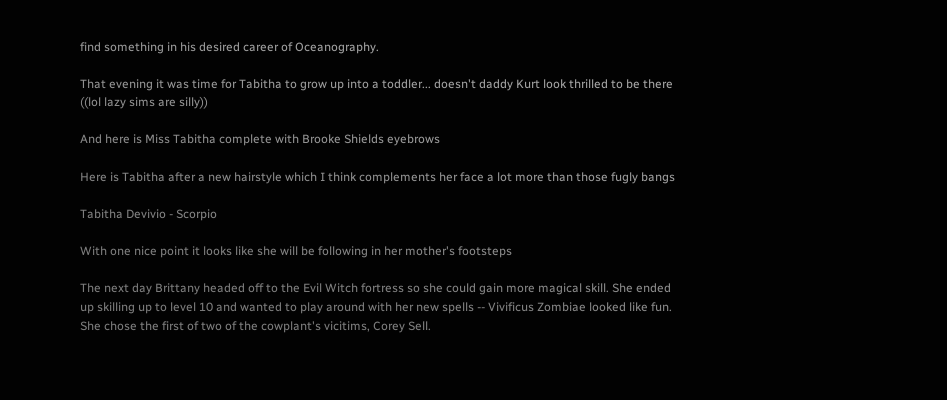find something in his desired career of Oceanography.

That evening it was time for Tabitha to grow up into a toddler... doesn't daddy Kurt look thrilled to be there ((lol lazy sims are silly))

And here is Miss Tabitha complete with Brooke Shields eyebrows

Here is Tabitha after a new hairstyle which I think complements her face a lot more than those fugly bangs

Tabitha Devivio - Scorpio

With one nice point it looks like she will be following in her mother's footsteps

The next day Brittany headed off to the Evil Witch fortress so she could gain more magical skill. She ended up skilling up to level 10 and wanted to play around with her new spells -- Vivificus Zombiae looked like fun. She chose the first of two of the cowplant's vicitims, Corey Sell.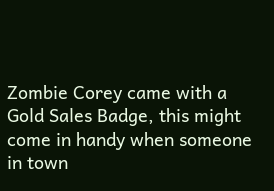Zombie Corey came with a Gold Sales Badge, this might come in handy when someone in town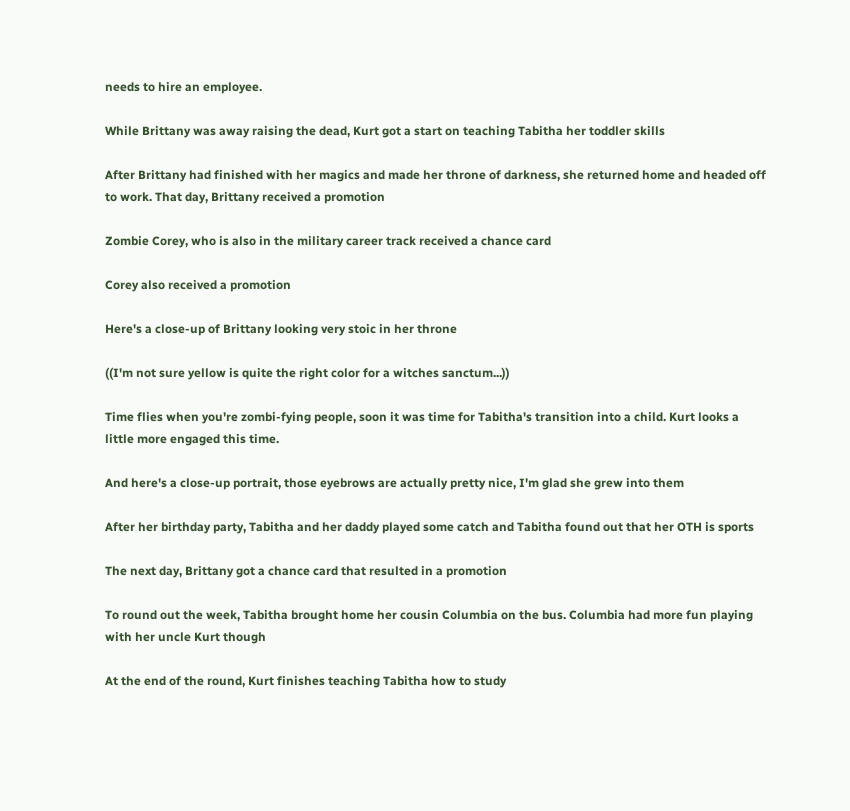needs to hire an employee.

While Brittany was away raising the dead, Kurt got a start on teaching Tabitha her toddler skills

After Brittany had finished with her magics and made her throne of darkness, she returned home and headed off to work. That day, Brittany received a promotion

Zombie Corey, who is also in the military career track received a chance card

Corey also received a promotion

Here's a close-up of Brittany looking very stoic in her throne

((I'm not sure yellow is quite the right color for a witches sanctum...))

Time flies when you're zombi-fying people, soon it was time for Tabitha's transition into a child. Kurt looks a little more engaged this time.

And here's a close-up portrait, those eyebrows are actually pretty nice, I'm glad she grew into them

After her birthday party, Tabitha and her daddy played some catch and Tabitha found out that her OTH is sports

The next day, Brittany got a chance card that resulted in a promotion

To round out the week, Tabitha brought home her cousin Columbia on the bus. Columbia had more fun playing with her uncle Kurt though

At the end of the round, Kurt finishes teaching Tabitha how to study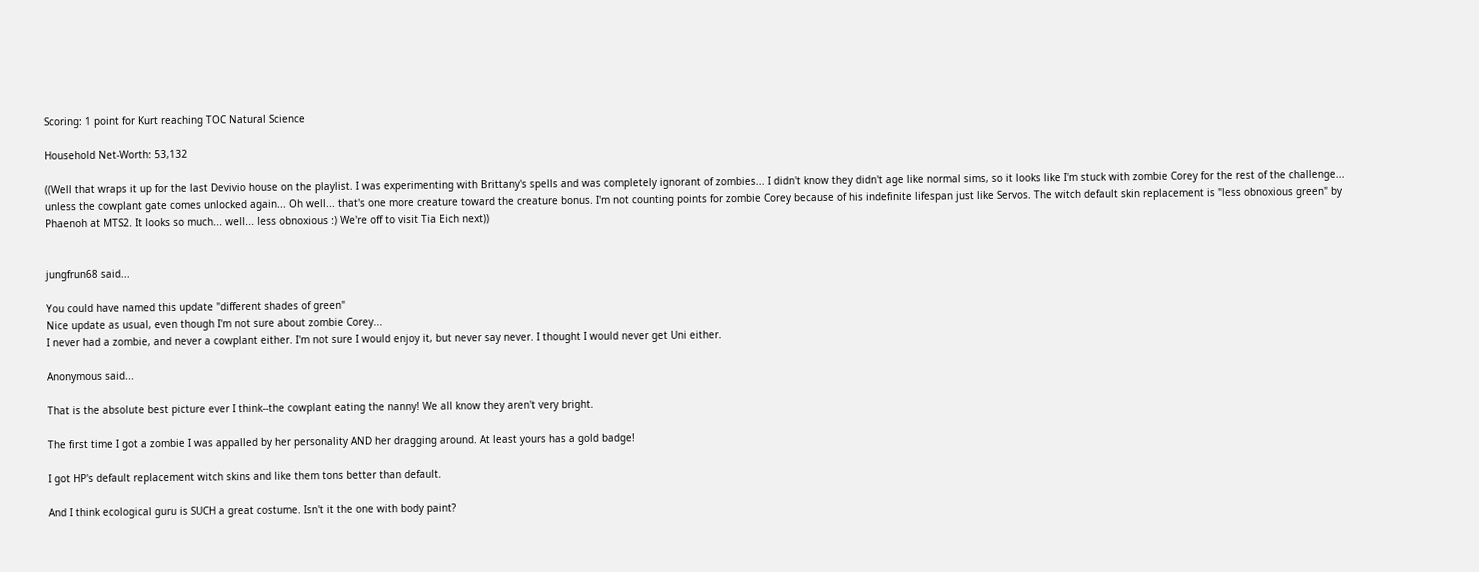Scoring: 1 point for Kurt reaching TOC Natural Science

Household Net-Worth: 53,132

((Well that wraps it up for the last Devivio house on the playlist. I was experimenting with Brittany's spells and was completely ignorant of zombies... I didn't know they didn't age like normal sims, so it looks like I'm stuck with zombie Corey for the rest of the challenge... unless the cowplant gate comes unlocked again... Oh well... that's one more creature toward the creature bonus. I'm not counting points for zombie Corey because of his indefinite lifespan just like Servos. The witch default skin replacement is "less obnoxious green" by Phaenoh at MTS2. It looks so much... well... less obnoxious :) We're off to visit Tia Eich next))


jungfrun68 said...

You could have named this update "different shades of green"
Nice update as usual, even though I'm not sure about zombie Corey...
I never had a zombie, and never a cowplant either. I'm not sure I would enjoy it, but never say never. I thought I would never get Uni either.

Anonymous said...

That is the absolute best picture ever I think--the cowplant eating the nanny! We all know they aren't very bright.

The first time I got a zombie I was appalled by her personality AND her dragging around. At least yours has a gold badge!

I got HP's default replacement witch skins and like them tons better than default.

And I think ecological guru is SUCH a great costume. Isn't it the one with body paint?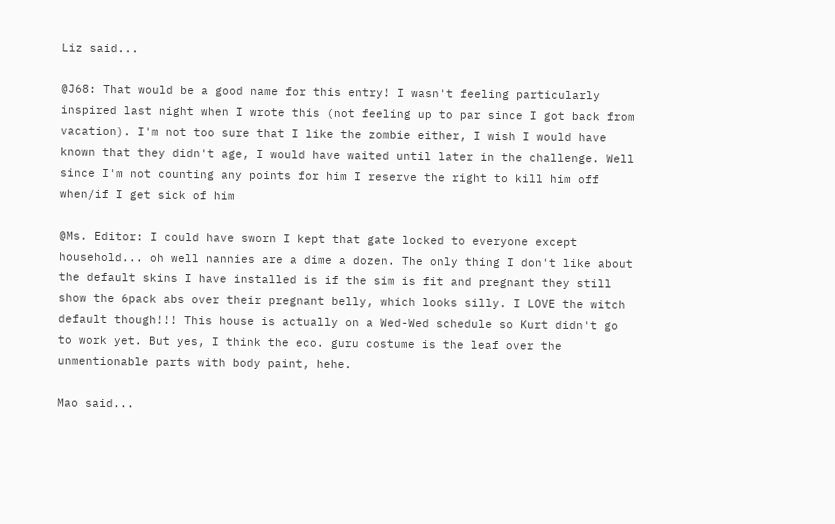Liz said...

@J68: That would be a good name for this entry! I wasn't feeling particularly inspired last night when I wrote this (not feeling up to par since I got back from vacation). I'm not too sure that I like the zombie either, I wish I would have known that they didn't age, I would have waited until later in the challenge. Well since I'm not counting any points for him I reserve the right to kill him off when/if I get sick of him

@Ms. Editor: I could have sworn I kept that gate locked to everyone except household... oh well nannies are a dime a dozen. The only thing I don't like about the default skins I have installed is if the sim is fit and pregnant they still show the 6pack abs over their pregnant belly, which looks silly. I LOVE the witch default though!!! This house is actually on a Wed-Wed schedule so Kurt didn't go to work yet. But yes, I think the eco. guru costume is the leaf over the unmentionable parts with body paint, hehe.

Mao said...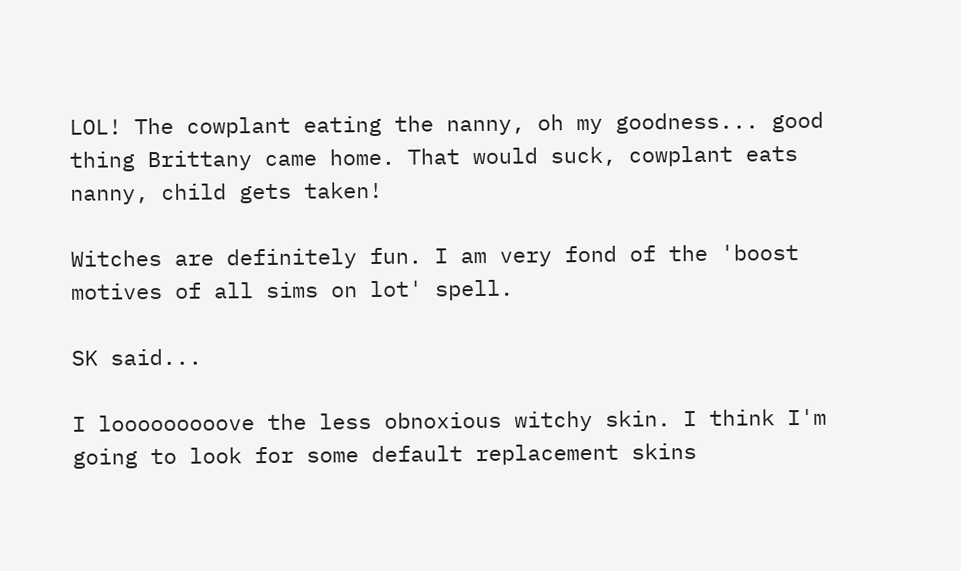LOL! The cowplant eating the nanny, oh my goodness... good thing Brittany came home. That would suck, cowplant eats nanny, child gets taken!

Witches are definitely fun. I am very fond of the 'boost motives of all sims on lot' spell.

SK said...

I looooooooove the less obnoxious witchy skin. I think I'm going to look for some default replacement skins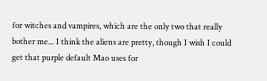for witches and vampires, which are the only two that really bother me... I think the aliens are pretty, though I wish I could get that purple default Mao uses for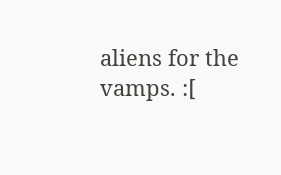aliens for the vamps. :[